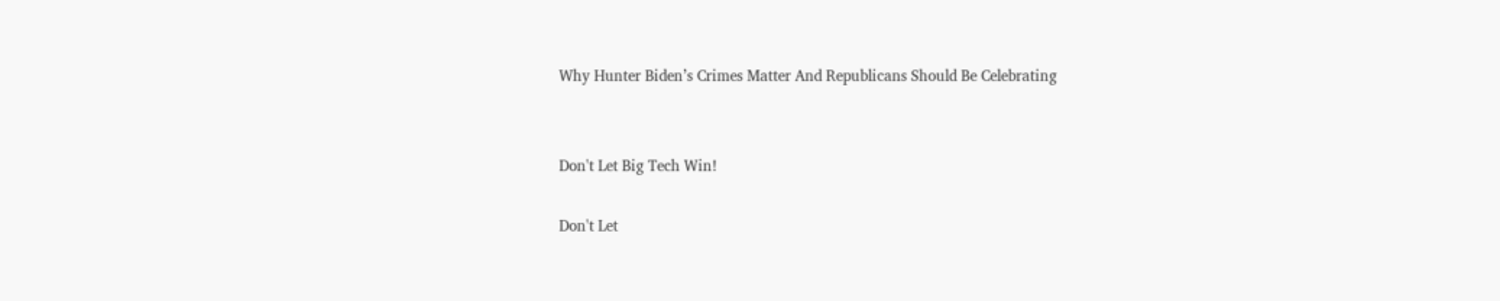Why Hunter Biden’s Crimes Matter And Republicans Should Be Celebrating


Don't Let Big Tech Win!

Don't Let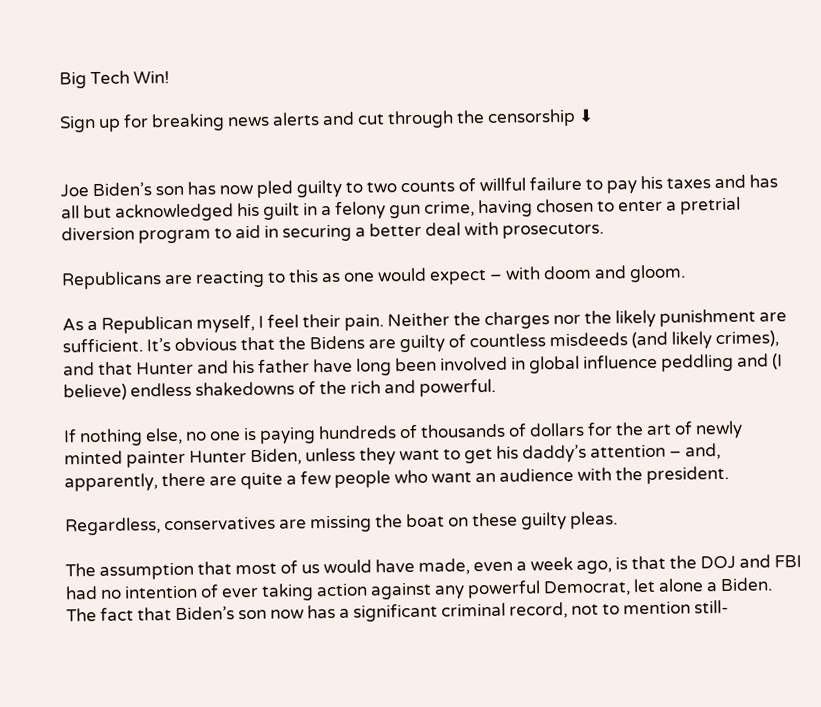Big Tech Win!

Sign up for breaking news alerts and cut through the censorship ⬇


Joe Biden’s son has now pled guilty to two counts of willful failure to pay his taxes and has all but acknowledged his guilt in a felony gun crime, having chosen to enter a pretrial diversion program to aid in securing a better deal with prosecutors.

Republicans are reacting to this as one would expect – with doom and gloom.

As a Republican myself, I feel their pain. Neither the charges nor the likely punishment are sufficient. It’s obvious that the Bidens are guilty of countless misdeeds (and likely crimes), and that Hunter and his father have long been involved in global influence peddling and (I believe) endless shakedowns of the rich and powerful.

If nothing else, no one is paying hundreds of thousands of dollars for the art of newly minted painter Hunter Biden, unless they want to get his daddy’s attention – and, apparently, there are quite a few people who want an audience with the president.

Regardless, conservatives are missing the boat on these guilty pleas.

The assumption that most of us would have made, even a week ago, is that the DOJ and FBI had no intention of ever taking action against any powerful Democrat, let alone a Biden. The fact that Biden’s son now has a significant criminal record, not to mention still-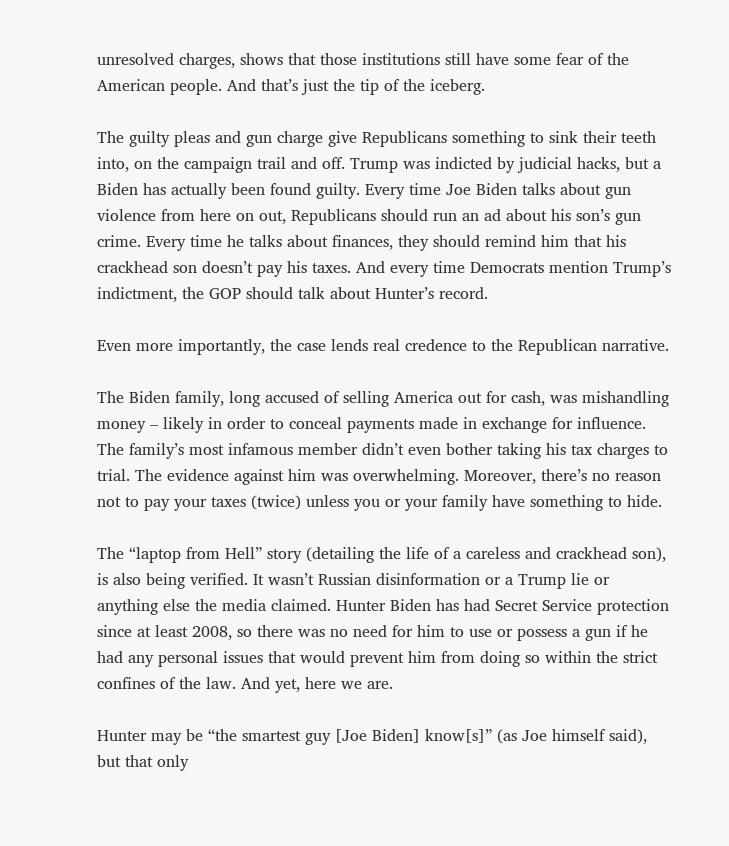unresolved charges, shows that those institutions still have some fear of the American people. And that’s just the tip of the iceberg.

The guilty pleas and gun charge give Republicans something to sink their teeth into, on the campaign trail and off. Trump was indicted by judicial hacks, but a Biden has actually been found guilty. Every time Joe Biden talks about gun violence from here on out, Republicans should run an ad about his son’s gun crime. Every time he talks about finances, they should remind him that his crackhead son doesn’t pay his taxes. And every time Democrats mention Trump’s indictment, the GOP should talk about Hunter’s record.

Even more importantly, the case lends real credence to the Republican narrative.

The Biden family, long accused of selling America out for cash, was mishandling money – likely in order to conceal payments made in exchange for influence. The family’s most infamous member didn’t even bother taking his tax charges to trial. The evidence against him was overwhelming. Moreover, there’s no reason not to pay your taxes (twice) unless you or your family have something to hide.

The “laptop from Hell” story (detailing the life of a careless and crackhead son), is also being verified. It wasn’t Russian disinformation or a Trump lie or anything else the media claimed. Hunter Biden has had Secret Service protection since at least 2008, so there was no need for him to use or possess a gun if he had any personal issues that would prevent him from doing so within the strict confines of the law. And yet, here we are.

Hunter may be “the smartest guy [Joe Biden] know[s]” (as Joe himself said), but that only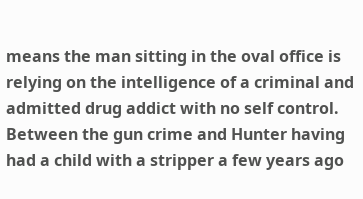means the man sitting in the oval office is relying on the intelligence of a criminal and admitted drug addict with no self control. Between the gun crime and Hunter having had a child with a stripper a few years ago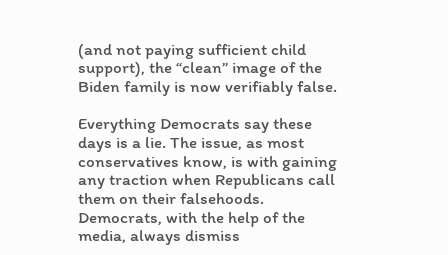(and not paying sufficient child support), the “clean” image of the Biden family is now verifiably false.

Everything Democrats say these days is a lie. The issue, as most conservatives know, is with gaining any traction when Republicans call them on their falsehoods. Democrats, with the help of the media, always dismiss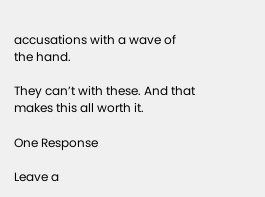accusations with a wave of the hand.

They can’t with these. And that makes this all worth it.

One Response

Leave a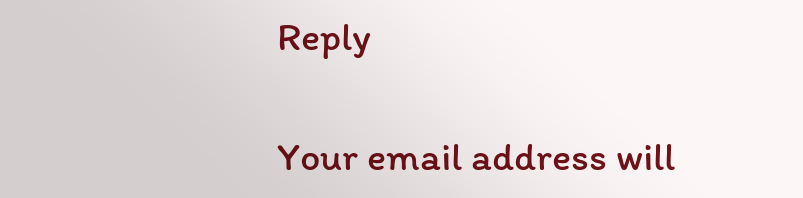Reply

Your email address will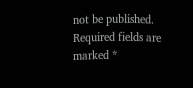not be published. Required fields are marked *